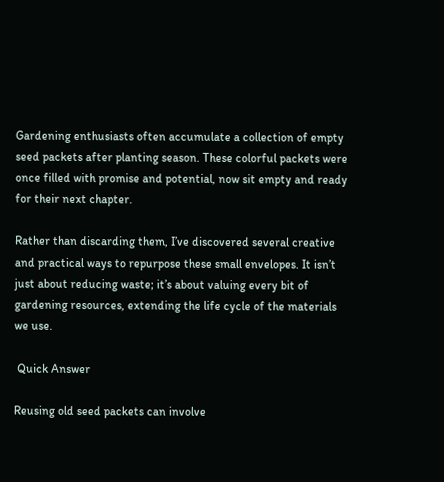Gardening enthusiasts often accumulate a collection of empty seed packets after planting season. These colorful packets were once filled with promise and potential, now sit empty and ready for their next chapter.

Rather than discarding them, I’ve discovered several creative and practical ways to repurpose these small envelopes. It isn’t just about reducing waste; it’s about valuing every bit of gardening resources, extending the life cycle of the materials we use.

 Quick Answer

Reusing old seed packets can involve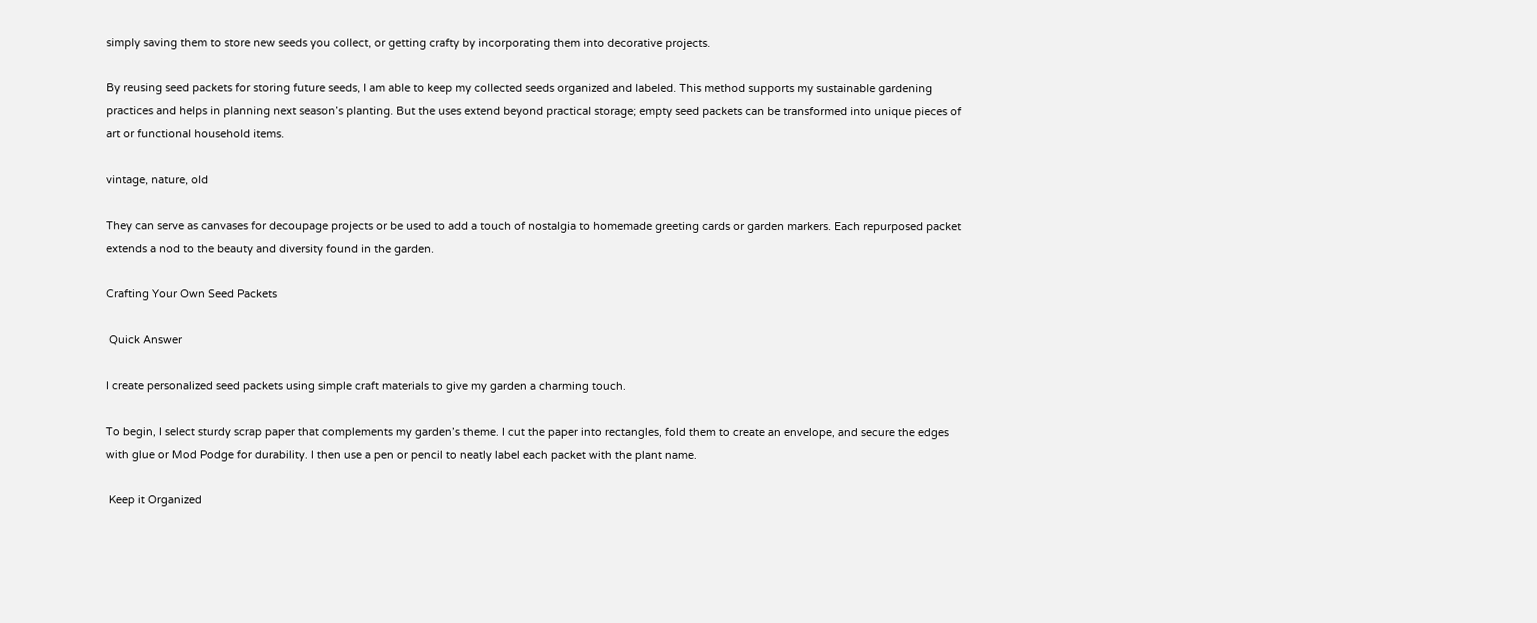simply saving them to store new seeds you collect, or getting crafty by incorporating them into decorative projects.

By reusing seed packets for storing future seeds, I am able to keep my collected seeds organized and labeled. This method supports my sustainable gardening practices and helps in planning next season’s planting. But the uses extend beyond practical storage; empty seed packets can be transformed into unique pieces of art or functional household items.

vintage, nature, old

They can serve as canvases for decoupage projects or be used to add a touch of nostalgia to homemade greeting cards or garden markers. Each repurposed packet extends a nod to the beauty and diversity found in the garden.

Crafting Your Own Seed Packets

 Quick Answer

I create personalized seed packets using simple craft materials to give my garden a charming touch.

To begin, I select sturdy scrap paper that complements my garden’s theme. I cut the paper into rectangles, fold them to create an envelope, and secure the edges with glue or Mod Podge for durability. I then use a pen or pencil to neatly label each packet with the plant name.

 Keep it Organized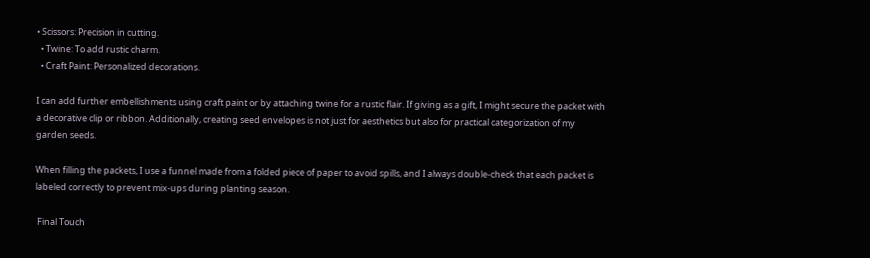• Scissors: Precision in cutting.
  • Twine: To add rustic charm.
  • Craft Paint: Personalized decorations.

I can add further embellishments using craft paint or by attaching twine for a rustic flair. If giving as a gift, I might secure the packet with a decorative clip or ribbon. Additionally, creating seed envelopes is not just for aesthetics but also for practical categorization of my garden seeds.

When filling the packets, I use a funnel made from a folded piece of paper to avoid spills, and I always double-check that each packet is labeled correctly to prevent mix-ups during planting season.

 Final Touch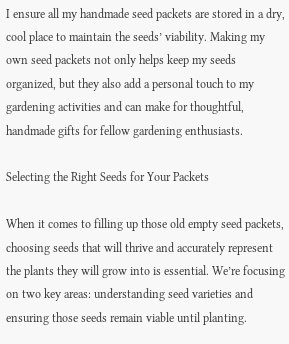I ensure all my handmade seed packets are stored in a dry, cool place to maintain the seeds’ viability. Making my own seed packets not only helps keep my seeds organized, but they also add a personal touch to my gardening activities and can make for thoughtful, handmade gifts for fellow gardening enthusiasts.

Selecting the Right Seeds for Your Packets

When it comes to filling up those old empty seed packets, choosing seeds that will thrive and accurately represent the plants they will grow into is essential. We’re focusing on two key areas: understanding seed varieties and ensuring those seeds remain viable until planting.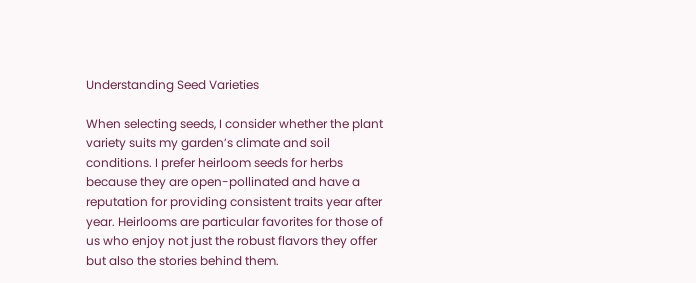Understanding Seed Varieties

When selecting seeds, I consider whether the plant variety suits my garden’s climate and soil conditions. I prefer heirloom seeds for herbs because they are open-pollinated and have a reputation for providing consistent traits year after year. Heirlooms are particular favorites for those of us who enjoy not just the robust flavors they offer but also the stories behind them.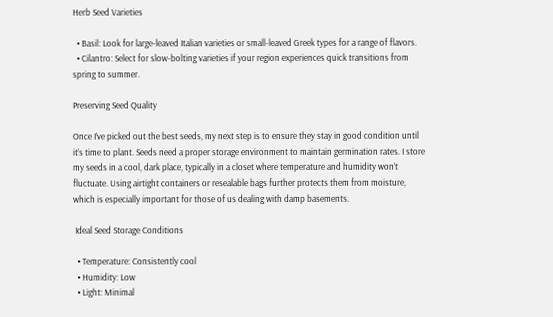Herb Seed Varieties

  • Basil: Look for large-leaved Italian varieties or small-leaved Greek types for a range of flavors.
  • Cilantro: Select for slow-bolting varieties if your region experiences quick transitions from spring to summer.

Preserving Seed Quality

Once I’ve picked out the best seeds, my next step is to ensure they stay in good condition until it’s time to plant. Seeds need a proper storage environment to maintain germination rates. I store my seeds in a cool, dark place, typically in a closet where temperature and humidity won’t fluctuate. Using airtight containers or resealable bags further protects them from moisture, which is especially important for those of us dealing with damp basements.

 Ideal Seed Storage Conditions

  • Temperature: Consistently cool
  • Humidity: Low
  • Light: Minimal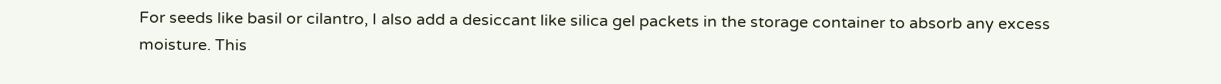For seeds like basil or cilantro, I also add a desiccant like silica gel packets in the storage container to absorb any excess moisture. This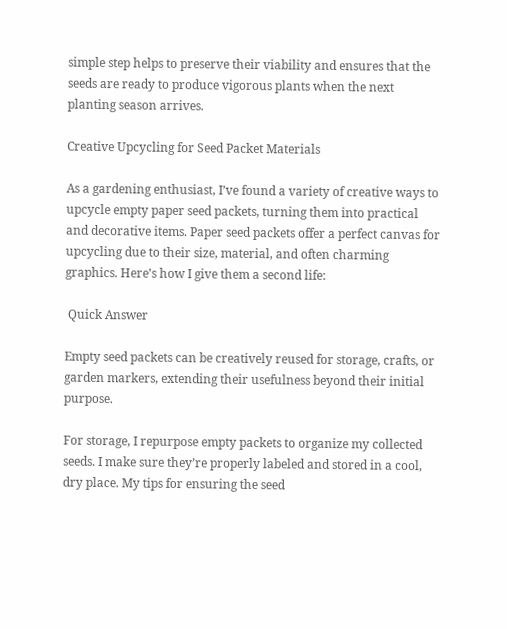simple step helps to preserve their viability and ensures that the seeds are ready to produce vigorous plants when the next planting season arrives.

Creative Upcycling for Seed Packet Materials

As a gardening enthusiast, I’ve found a variety of creative ways to upcycle empty paper seed packets, turning them into practical and decorative items. Paper seed packets offer a perfect canvas for upcycling due to their size, material, and often charming graphics. Here’s how I give them a second life:

 Quick Answer

Empty seed packets can be creatively reused for storage, crafts, or garden markers, extending their usefulness beyond their initial purpose.

For storage, I repurpose empty packets to organize my collected seeds. I make sure they’re properly labeled and stored in a cool, dry place. My tips for ensuring the seed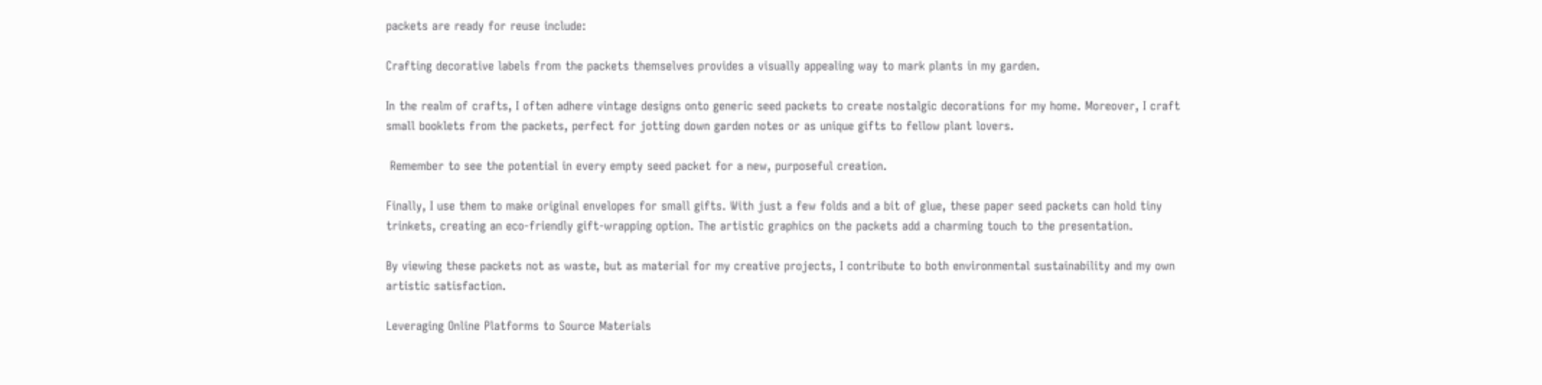packets are ready for reuse include:

Crafting decorative labels from the packets themselves provides a visually appealing way to mark plants in my garden.

In the realm of crafts, I often adhere vintage designs onto generic seed packets to create nostalgic decorations for my home. Moreover, I craft small booklets from the packets, perfect for jotting down garden notes or as unique gifts to fellow plant lovers.

 Remember to see the potential in every empty seed packet for a new, purposeful creation.

Finally, I use them to make original envelopes for small gifts. With just a few folds and a bit of glue, these paper seed packets can hold tiny trinkets, creating an eco-friendly gift-wrapping option. The artistic graphics on the packets add a charming touch to the presentation.

By viewing these packets not as waste, but as material for my creative projects, I contribute to both environmental sustainability and my own artistic satisfaction.

Leveraging Online Platforms to Source Materials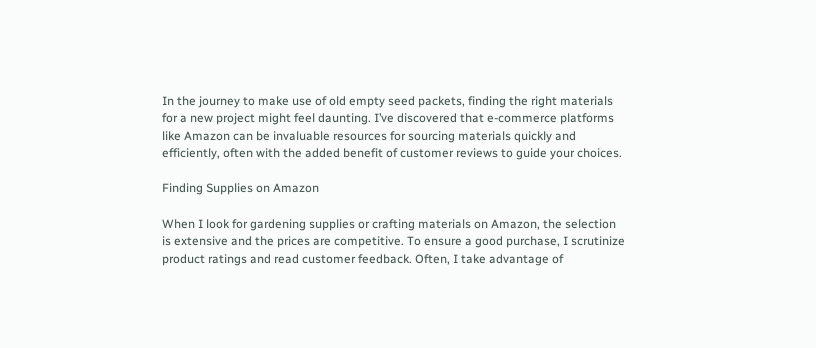In the journey to make use of old empty seed packets, finding the right materials for a new project might feel daunting. I’ve discovered that e-commerce platforms like Amazon can be invaluable resources for sourcing materials quickly and efficiently, often with the added benefit of customer reviews to guide your choices.

Finding Supplies on Amazon

When I look for gardening supplies or crafting materials on Amazon, the selection is extensive and the prices are competitive. To ensure a good purchase, I scrutinize product ratings and read customer feedback. Often, I take advantage of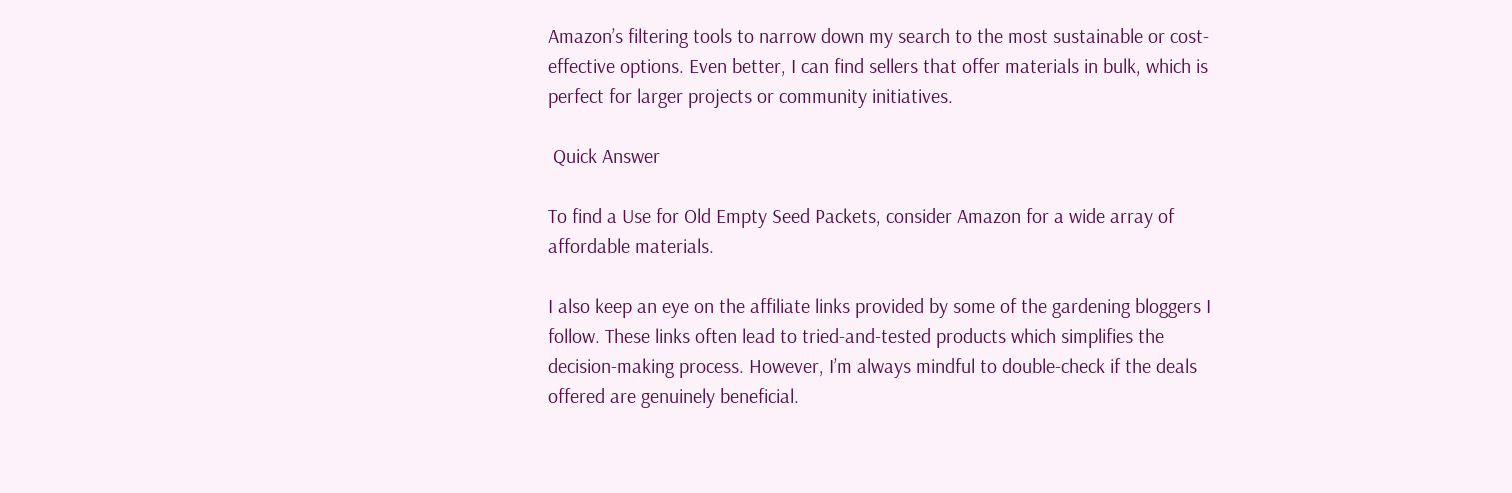Amazon’s filtering tools to narrow down my search to the most sustainable or cost-effective options. Even better, I can find sellers that offer materials in bulk, which is perfect for larger projects or community initiatives.

 Quick Answer

To find a Use for Old Empty Seed Packets, consider Amazon for a wide array of affordable materials.

I also keep an eye on the affiliate links provided by some of the gardening bloggers I follow. These links often lead to tried-and-tested products which simplifies the decision-making process. However, I’m always mindful to double-check if the deals offered are genuinely beneficial.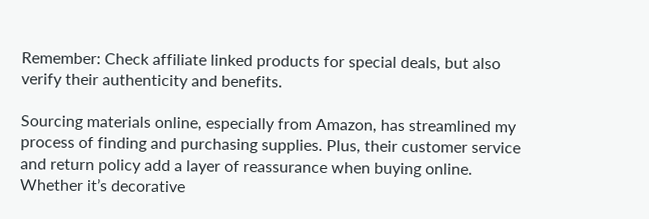Remember: Check affiliate linked products for special deals, but also verify their authenticity and benefits.

Sourcing materials online, especially from Amazon, has streamlined my process of finding and purchasing supplies. Plus, their customer service and return policy add a layer of reassurance when buying online. Whether it’s decorative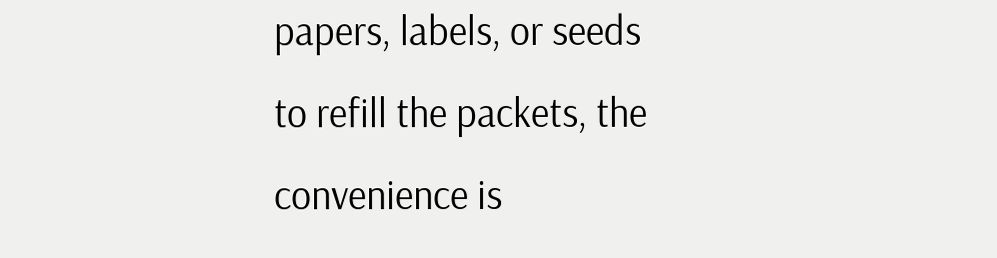papers, labels, or seeds to refill the packets, the convenience is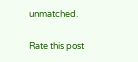unmatched.

Rate this post